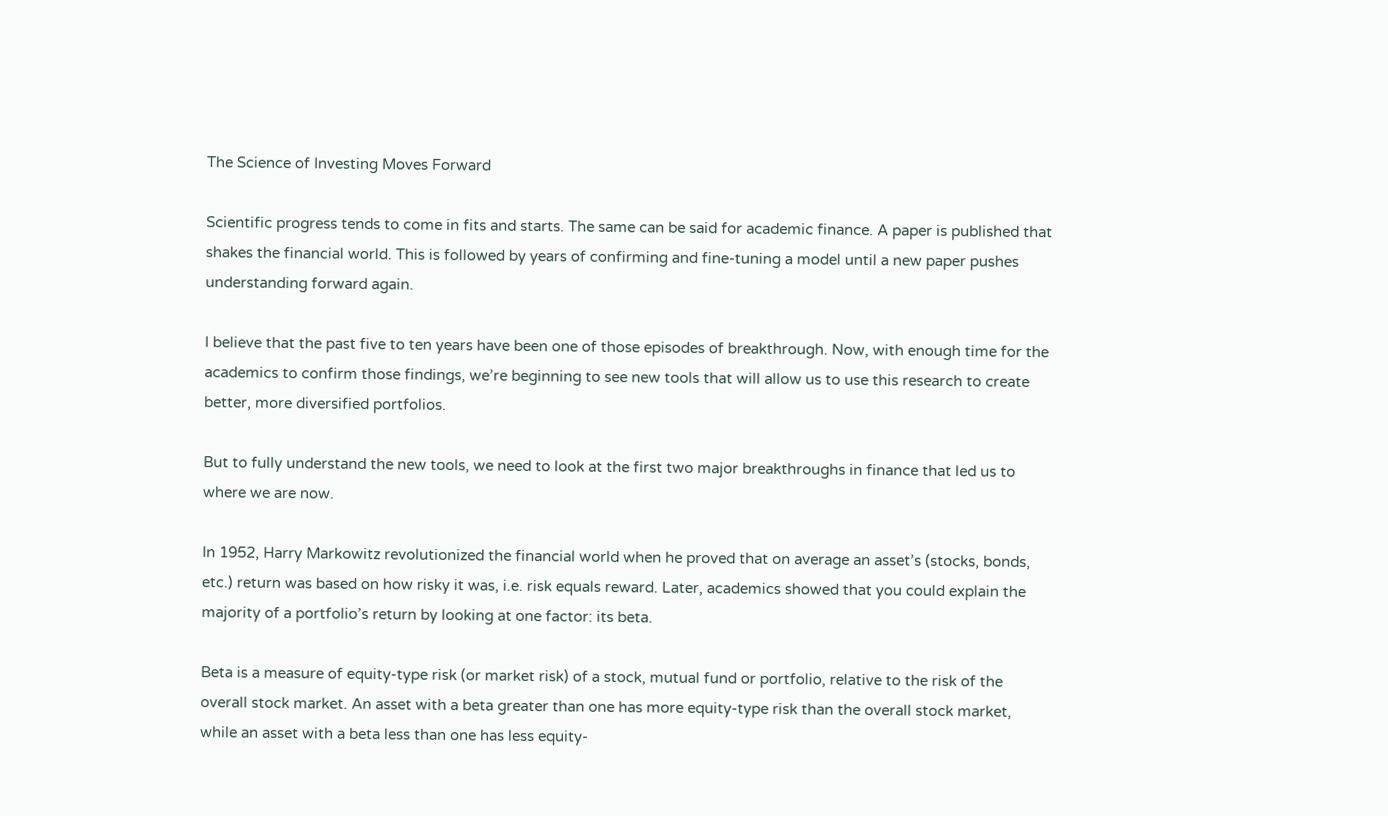The Science of Investing Moves Forward

Scientific progress tends to come in fits and starts. The same can be said for academic finance. A paper is published that shakes the financial world. This is followed by years of confirming and fine-tuning a model until a new paper pushes understanding forward again.

I believe that the past five to ten years have been one of those episodes of breakthrough. Now, with enough time for the academics to confirm those findings, we’re beginning to see new tools that will allow us to use this research to create better, more diversified portfolios.

But to fully understand the new tools, we need to look at the first two major breakthroughs in finance that led us to where we are now.

In 1952, Harry Markowitz revolutionized the financial world when he proved that on average an asset’s (stocks, bonds, etc.) return was based on how risky it was, i.e. risk equals reward. Later, academics showed that you could explain the majority of a portfolio’s return by looking at one factor: its beta.

Beta is a measure of equity-type risk (or market risk) of a stock, mutual fund or portfolio, relative to the risk of the overall stock market. An asset with a beta greater than one has more equity-type risk than the overall stock market, while an asset with a beta less than one has less equity-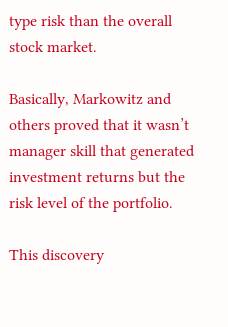type risk than the overall stock market.

Basically, Markowitz and others proved that it wasn’t manager skill that generated investment returns but the risk level of the portfolio.

This discovery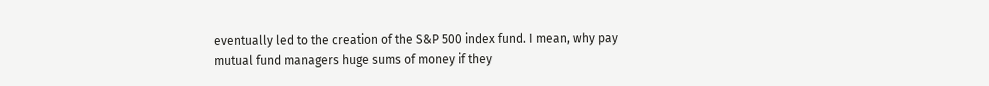eventually led to the creation of the S&P 500 index fund. I mean, why pay mutual fund managers huge sums of money if they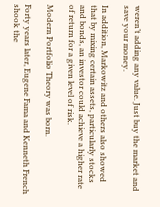weren’t adding any value. Just buy the market and save your money.

In addition, Markowitz and others also showed that by mixing certain assets, particularly stocks and bonds, an investor could achieve a higher rate of return for a given level of risk.

Modern Portfolio Theory was born.

Forty years later, Eugene Fama and Kenneth French shook the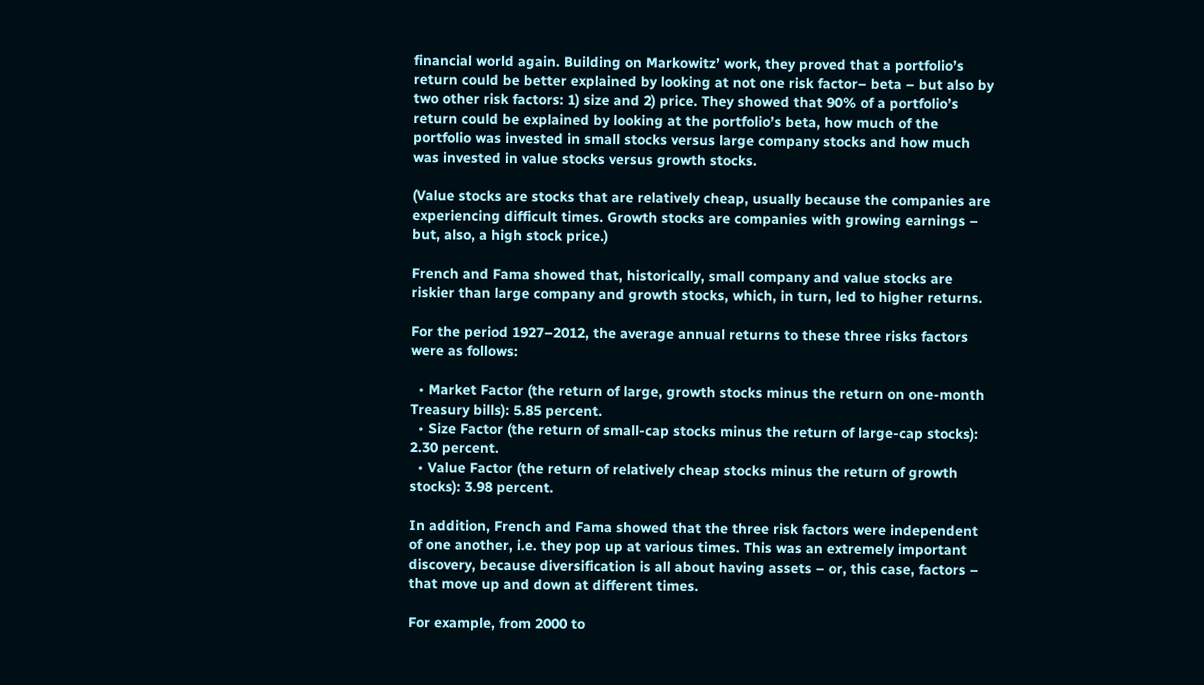financial world again. Building on Markowitz’ work, they proved that a portfolio’s return could be better explained by looking at not one risk factor– beta – but also by two other risk factors: 1) size and 2) price. They showed that 90% of a portfolio’s return could be explained by looking at the portfolio’s beta, how much of the portfolio was invested in small stocks versus large company stocks and how much was invested in value stocks versus growth stocks.

(Value stocks are stocks that are relatively cheap, usually because the companies are experiencing difficult times. Growth stocks are companies with growing earnings – but, also, a high stock price.)

French and Fama showed that, historically, small company and value stocks are riskier than large company and growth stocks, which, in turn, led to higher returns.

For the period 1927–2012, the average annual returns to these three risks factors were as follows:

  • Market Factor (the return of large, growth stocks minus the return on one-month Treasury bills): 5.85 percent.
  • Size Factor (the return of small-cap stocks minus the return of large-cap stocks): 2.30 percent.
  • Value Factor (the return of relatively cheap stocks minus the return of growth stocks): 3.98 percent.

In addition, French and Fama showed that the three risk factors were independent of one another, i.e. they pop up at various times. This was an extremely important discovery, because diversification is all about having assets – or, this case, factors – that move up and down at different times.

For example, from 2000 to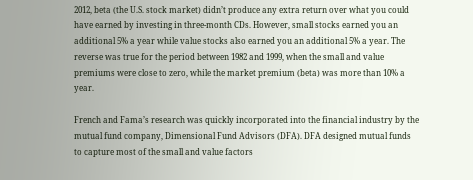2012, beta (the U.S. stock market) didn’t produce any extra return over what you could have earned by investing in three-month CDs. However, small stocks earned you an additional 5% a year while value stocks also earned you an additional 5% a year. The reverse was true for the period between 1982 and 1999, when the small and value premiums were close to zero, while the market premium (beta) was more than 10% a year.

French and Fama’s research was quickly incorporated into the financial industry by the mutual fund company, Dimensional Fund Advisors (DFA). DFA designed mutual funds to capture most of the small and value factors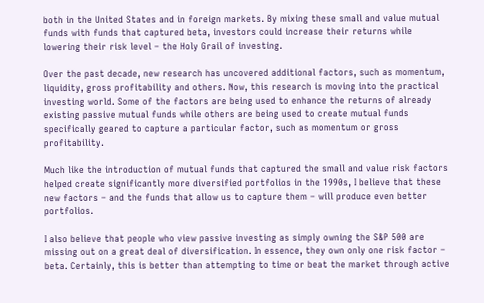both in the United States and in foreign markets. By mixing these small and value mutual funds with funds that captured beta, investors could increase their returns while lowering their risk level – the Holy Grail of investing.

Over the past decade, new research has uncovered additional factors, such as momentum, liquidity, gross profitability and others. Now, this research is moving into the practical investing world. Some of the factors are being used to enhance the returns of already existing passive mutual funds while others are being used to create mutual funds specifically geared to capture a particular factor, such as momentum or gross profitability.

Much like the introduction of mutual funds that captured the small and value risk factors helped create significantly more diversified portfolios in the 1990s, I believe that these new factors – and the funds that allow us to capture them – will produce even better portfolios.

I also believe that people who view passive investing as simply owning the S&P 500 are missing out on a great deal of diversification. In essence, they own only one risk factor – beta. Certainly, this is better than attempting to time or beat the market through active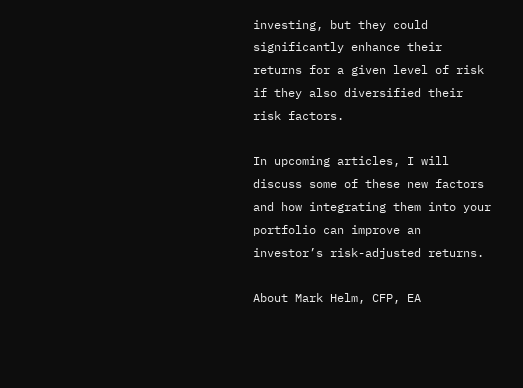investing, but they could significantly enhance their returns for a given level of risk if they also diversified their risk factors.

In upcoming articles, I will discuss some of these new factors and how integrating them into your portfolio can improve an investor’s risk-adjusted returns.

About Mark Helm, CFP, EA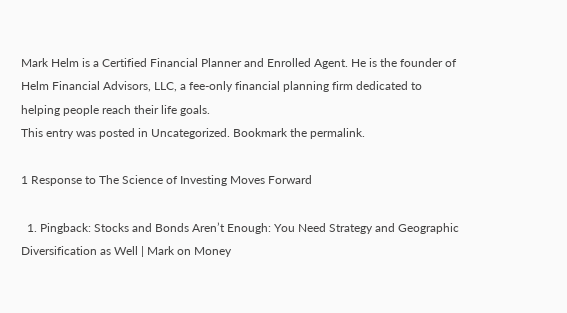Mark Helm is a Certified Financial Planner and Enrolled Agent. He is the founder of Helm Financial Advisors, LLC, a fee-only financial planning firm dedicated to helping people reach their life goals.
This entry was posted in Uncategorized. Bookmark the permalink.

1 Response to The Science of Investing Moves Forward

  1. Pingback: Stocks and Bonds Aren’t Enough: You Need Strategy and Geographic Diversification as Well | Mark on Money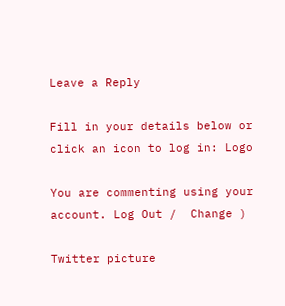Leave a Reply

Fill in your details below or click an icon to log in: Logo

You are commenting using your account. Log Out /  Change )

Twitter picture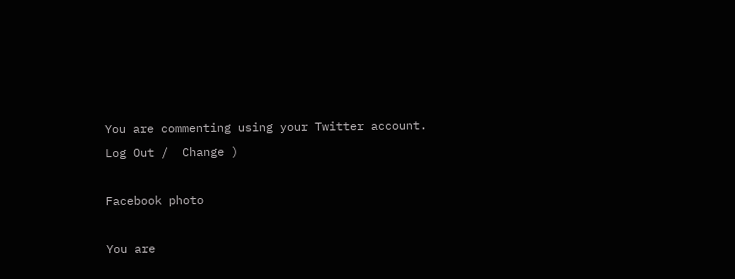You are commenting using your Twitter account. Log Out /  Change )

Facebook photo

You are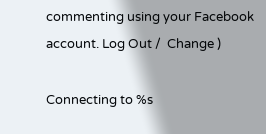commenting using your Facebook account. Log Out /  Change )

Connecting to %s